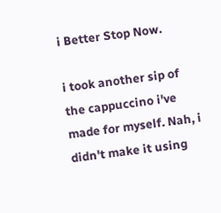i Better Stop Now.

i took another sip of the cappuccino i've made for myself. Nah, i didn't make it using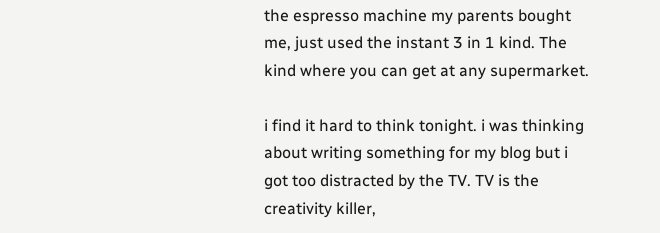the espresso machine my parents bought me, just used the instant 3 in 1 kind. The kind where you can get at any supermarket.

i find it hard to think tonight. i was thinking about writing something for my blog but i got too distracted by the TV. TV is the creativity killer,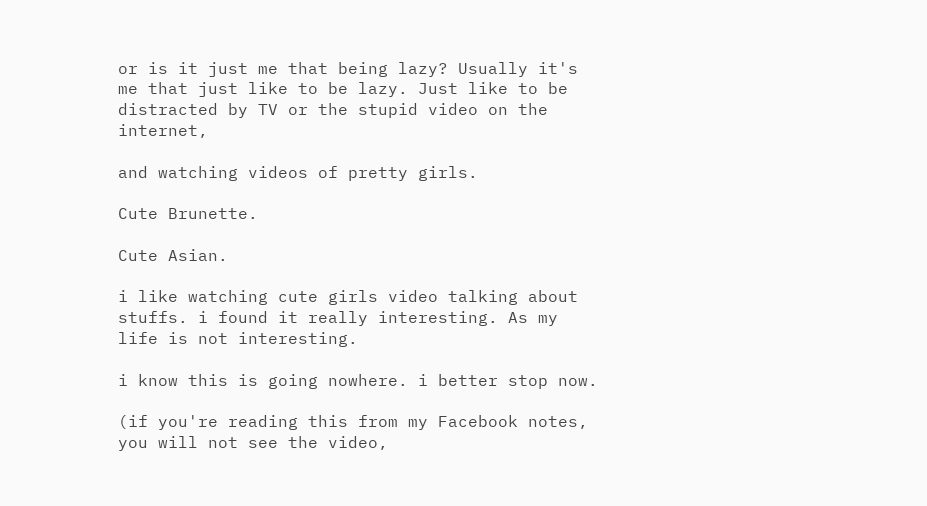or is it just me that being lazy? Usually it's me that just like to be lazy. Just like to be distracted by TV or the stupid video on the internet,

and watching videos of pretty girls.

Cute Brunette.

Cute Asian.

i like watching cute girls video talking about stuffs. i found it really interesting. As my life is not interesting.

i know this is going nowhere. i better stop now.

(if you're reading this from my Facebook notes, you will not see the video,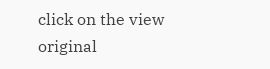click on the view original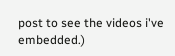post to see the videos i've embedded.)